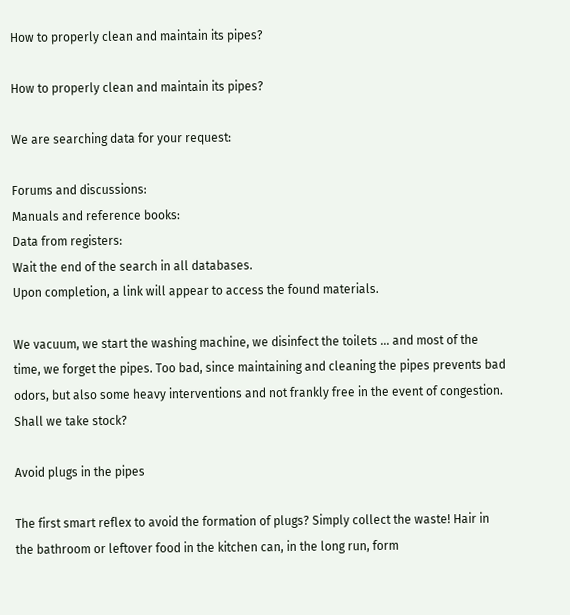How to properly clean and maintain its pipes?

How to properly clean and maintain its pipes?

We are searching data for your request:

Forums and discussions:
Manuals and reference books:
Data from registers:
Wait the end of the search in all databases.
Upon completion, a link will appear to access the found materials.

We vacuum, we start the washing machine, we disinfect the toilets ... and most of the time, we forget the pipes. Too bad, since maintaining and cleaning the pipes prevents bad odors, but also some heavy interventions and not frankly free in the event of congestion. Shall we take stock?

Avoid plugs in the pipes

The first smart reflex to avoid the formation of plugs? Simply collect the waste! Hair in the bathroom or leftover food in the kitchen can, in the long run, form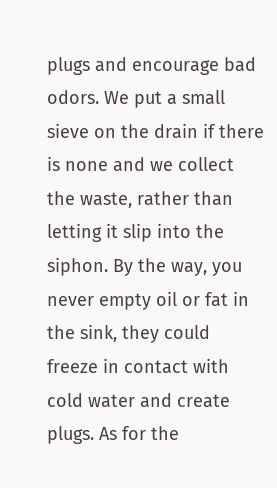plugs and encourage bad odors. We put a small sieve on the drain if there is none and we collect the waste, rather than letting it slip into the siphon. By the way, you never empty oil or fat in the sink, they could freeze in contact with cold water and create plugs. As for the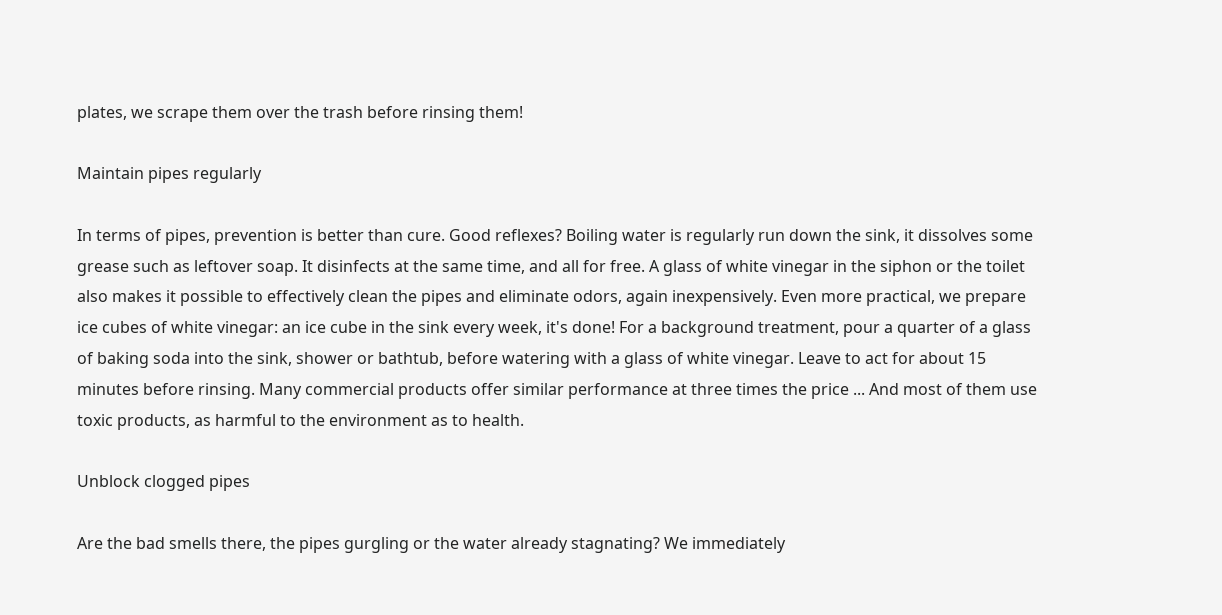plates, we scrape them over the trash before rinsing them!

Maintain pipes regularly

In terms of pipes, prevention is better than cure. Good reflexes? Boiling water is regularly run down the sink, it dissolves some grease such as leftover soap. It disinfects at the same time, and all for free. A glass of white vinegar in the siphon or the toilet also makes it possible to effectively clean the pipes and eliminate odors, again inexpensively. Even more practical, we prepare ice cubes of white vinegar: an ice cube in the sink every week, it's done! For a background treatment, pour a quarter of a glass of baking soda into the sink, shower or bathtub, before watering with a glass of white vinegar. Leave to act for about 15 minutes before rinsing. Many commercial products offer similar performance at three times the price ... And most of them use toxic products, as harmful to the environment as to health.

Unblock clogged pipes

Are the bad smells there, the pipes gurgling or the water already stagnating? We immediately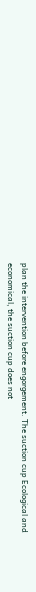plan the intervention before engorgement. The suction cup Ecological and economical, the suction cup does not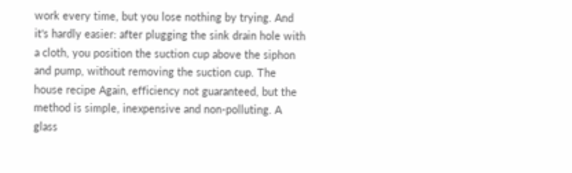work every time, but you lose nothing by trying. And it's hardly easier: after plugging the sink drain hole with a cloth, you position the suction cup above the siphon and pump, without removing the suction cup. The house recipe Again, efficiency not guaranteed, but the method is simple, inexpensive and non-polluting. A glass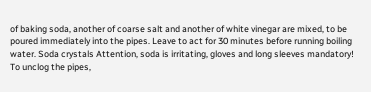of baking soda, another of coarse salt and another of white vinegar are mixed, to be poured immediately into the pipes. Leave to act for 30 minutes before running boiling water. Soda crystals Attention, soda is irritating, gloves and long sleeves mandatory! To unclog the pipes,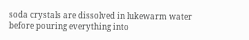soda crystals are dissolved in lukewarm water before pouring everything into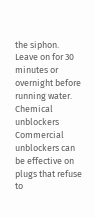the siphon. Leave on for 30 minutes or overnight before running water. Chemical unblockers Commercial unblockers can be effective on plugs that refuse to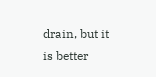drain, but it is better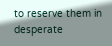to reserve them in desperate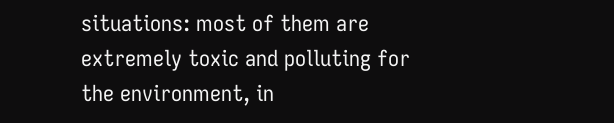situations: most of them are extremely toxic and polluting for the environment, in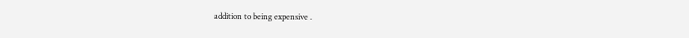addition to being expensive .